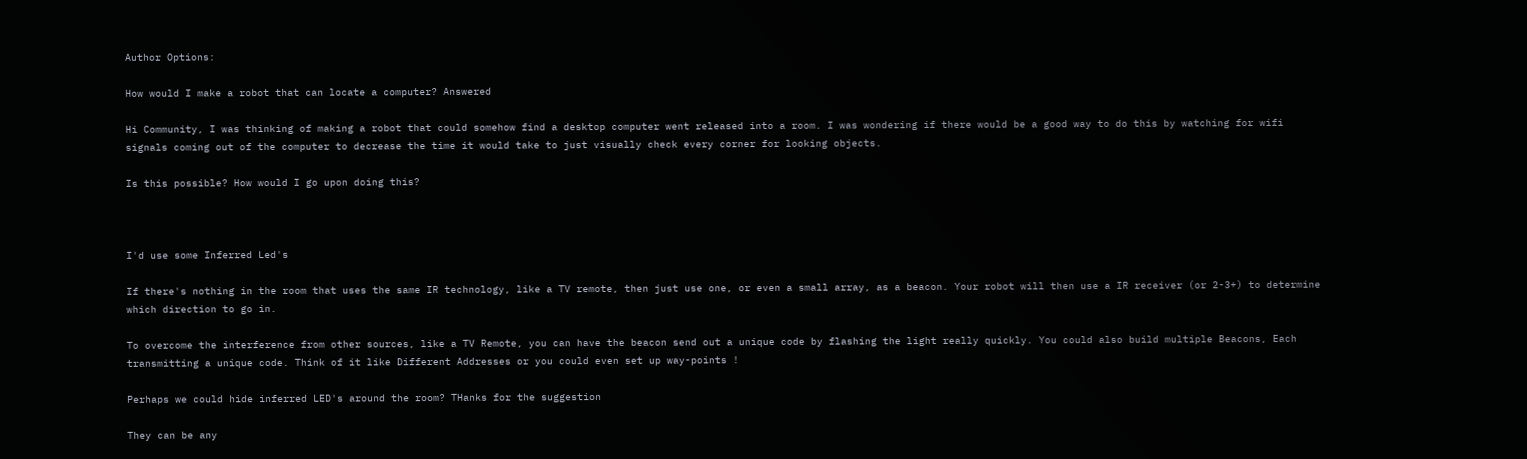Author Options:

How would I make a robot that can locate a computer? Answered

Hi Community, I was thinking of making a robot that could somehow find a desktop computer went released into a room. I was wondering if there would be a good way to do this by watching for wifi signals coming out of the computer to decrease the time it would take to just visually check every corner for looking objects.

Is this possible? How would I go upon doing this?



I'd use some Inferred Led's

If there's nothing in the room that uses the same IR technology, like a TV remote, then just use one, or even a small array, as a beacon. Your robot will then use a IR receiver (or 2-3+) to determine which direction to go in.

To overcome the interference from other sources, like a TV Remote, you can have the beacon send out a unique code by flashing the light really quickly. You could also build multiple Beacons, Each transmitting a unique code. Think of it like Different Addresses or you could even set up way-points !

Perhaps we could hide inferred LED's around the room? THanks for the suggestion

They can be any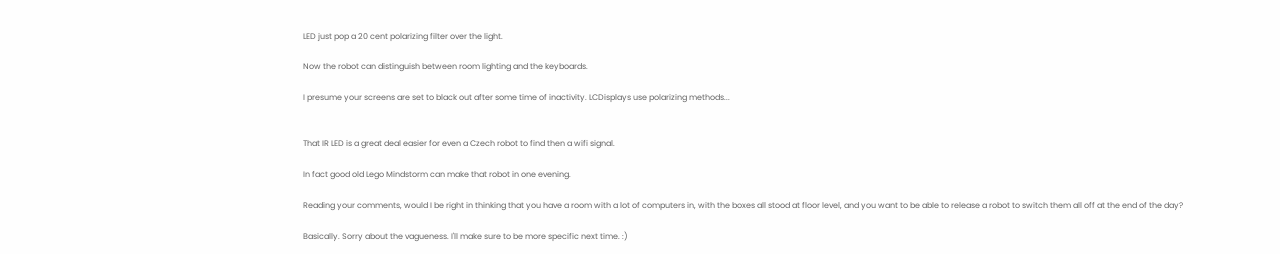LED just pop a 20 cent polarizing filter over the light.

Now the robot can distinguish between room lighting and the keyboards.

I presume your screens are set to black out after some time of inactivity. LCDisplays use polarizing methods...


That IR LED is a great deal easier for even a Czech robot to find then a wifi signal.

In fact good old Lego Mindstorm can make that robot in one evening.

Reading your comments, would I be right in thinking that you have a room with a lot of computers in, with the boxes all stood at floor level, and you want to be able to release a robot to switch them all off at the end of the day?

Basically. Sorry about the vagueness. I'll make sure to be more specific next time. :)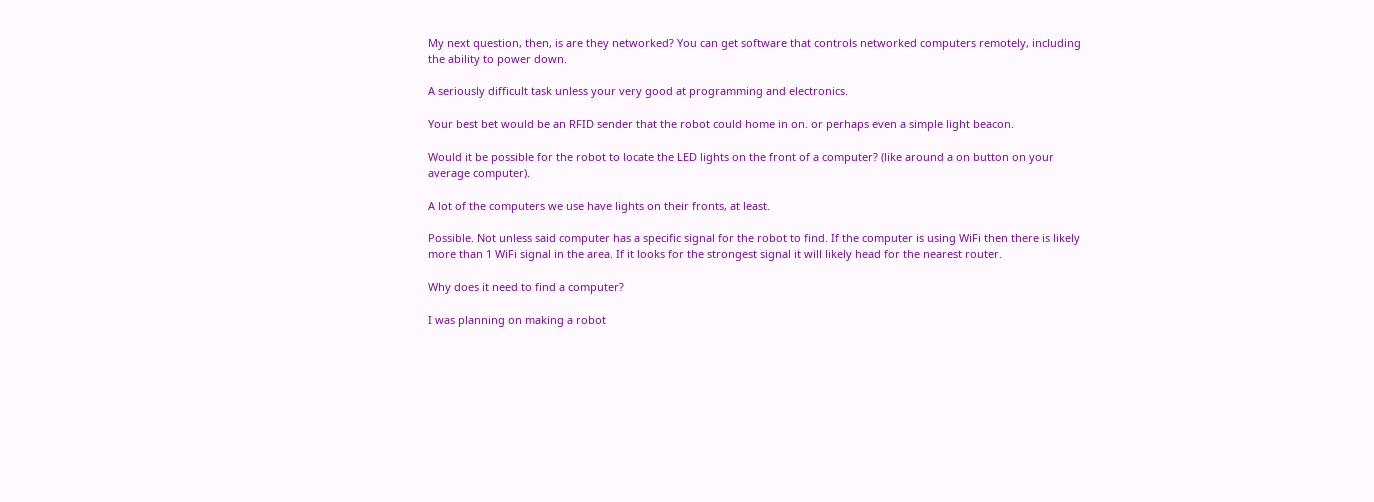My next question, then, is are they networked? You can get software that controls networked computers remotely, including the ability to power down.

A seriously difficult task unless your very good at programming and electronics.

Your best bet would be an RFID sender that the robot could home in on. or perhaps even a simple light beacon.

Would it be possible for the robot to locate the LED lights on the front of a computer? (like around a on button on your average computer).

A lot of the computers we use have lights on their fronts, at least.

Possible. Not unless said computer has a specific signal for the robot to find. If the computer is using WiFi then there is likely more than 1 WiFi signal in the area. If it looks for the strongest signal it will likely head for the nearest router.

Why does it need to find a computer?

I was planning on making a robot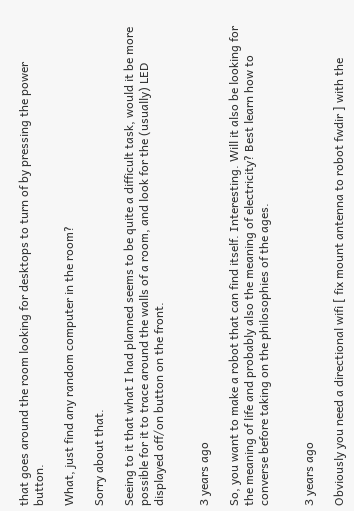that goes around the room looking for desktops to turn of by pressing the power button.

What, just find any random computer in the room?

Sorry about that.

Seeing to it that what I had planned seems to be quite a difficult task, would it be more possible for it to trace around the walls of a room, and look for the (usually) LED displayed off/on button on the front.


3 years ago

So, you want to make a robot that can find itself. Interesting. Will it also be looking for the meaning of life and probably also the meaning of electricity? Best learn how to converse before taking on the philosophies of the ages.


3 years ago

Obviously you need a directional wifi [ fix mount antenna to robot fwdir ] with the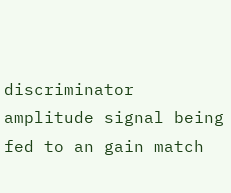discriminator amplitude signal being fed to an gain match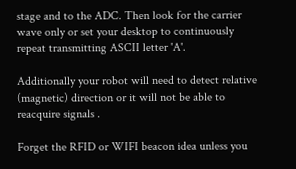stage and to the ADC. Then look for the carrier wave only or set your desktop to continuously repeat transmitting ASCII letter 'A'.

Additionally your robot will need to detect relative (magnetic) direction or it will not be able to reacquire signals .

Forget the RFID or WIFI beacon idea unless you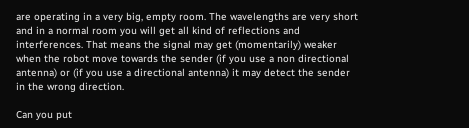are operating in a very big, empty room. The wavelengths are very short and in a normal room you will get all kind of reflections and interferences. That means the signal may get (momentarily) weaker when the robot move towards the sender (if you use a non directional antenna) or (if you use a directional antenna) it may detect the sender in the wrong direction.

Can you put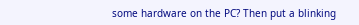some hardware on the PC? Then put a blinking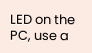LED on the PC, use a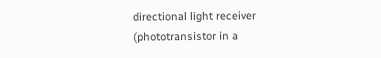directional light receiver (phototransistor in a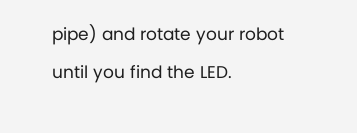pipe) and rotate your robot until you find the LED.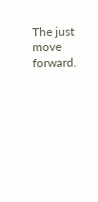The just move forward.